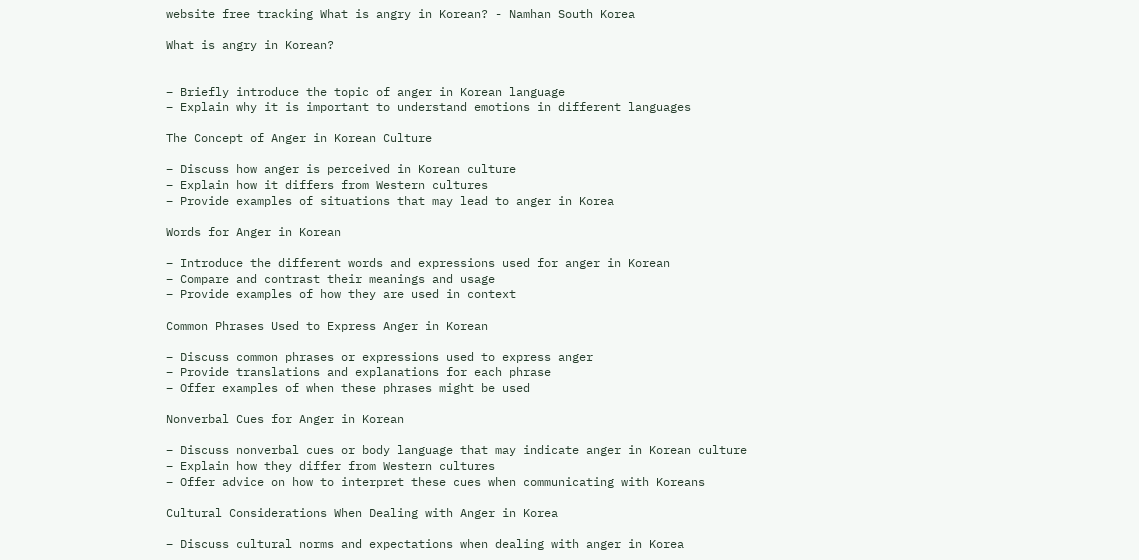website free tracking What is angry in Korean? - Namhan South Korea

What is angry in Korean?


– Briefly introduce the topic of anger in Korean language
– Explain why it is important to understand emotions in different languages

The Concept of Anger in Korean Culture

– Discuss how anger is perceived in Korean culture
– Explain how it differs from Western cultures
– Provide examples of situations that may lead to anger in Korea

Words for Anger in Korean

– Introduce the different words and expressions used for anger in Korean
– Compare and contrast their meanings and usage
– Provide examples of how they are used in context

Common Phrases Used to Express Anger in Korean

– Discuss common phrases or expressions used to express anger
– Provide translations and explanations for each phrase
– Offer examples of when these phrases might be used

Nonverbal Cues for Anger in Korean

– Discuss nonverbal cues or body language that may indicate anger in Korean culture
– Explain how they differ from Western cultures
– Offer advice on how to interpret these cues when communicating with Koreans

Cultural Considerations When Dealing with Anger in Korea

– Discuss cultural norms and expectations when dealing with anger in Korea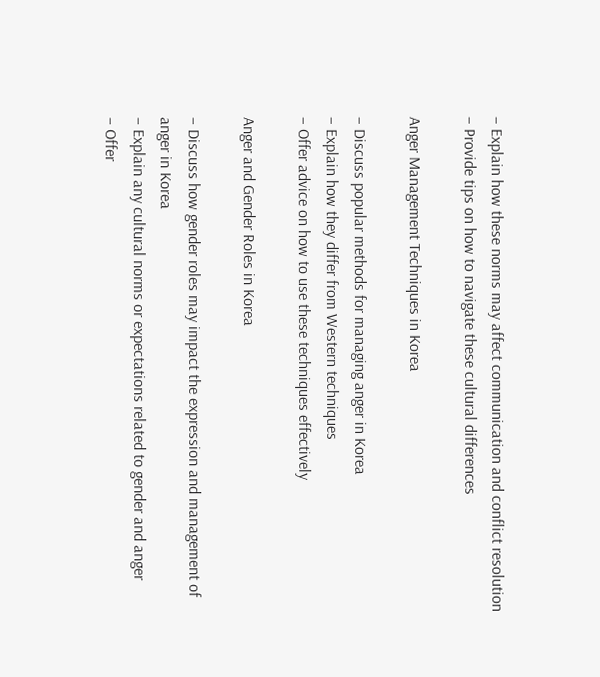– Explain how these norms may affect communication and conflict resolution
– Provide tips on how to navigate these cultural differences

Anger Management Techniques in Korea

– Discuss popular methods for managing anger in Korea
– Explain how they differ from Western techniques
– Offer advice on how to use these techniques effectively

Anger and Gender Roles in Korea

– Discuss how gender roles may impact the expression and management of anger in Korea
– Explain any cultural norms or expectations related to gender and anger
– Offer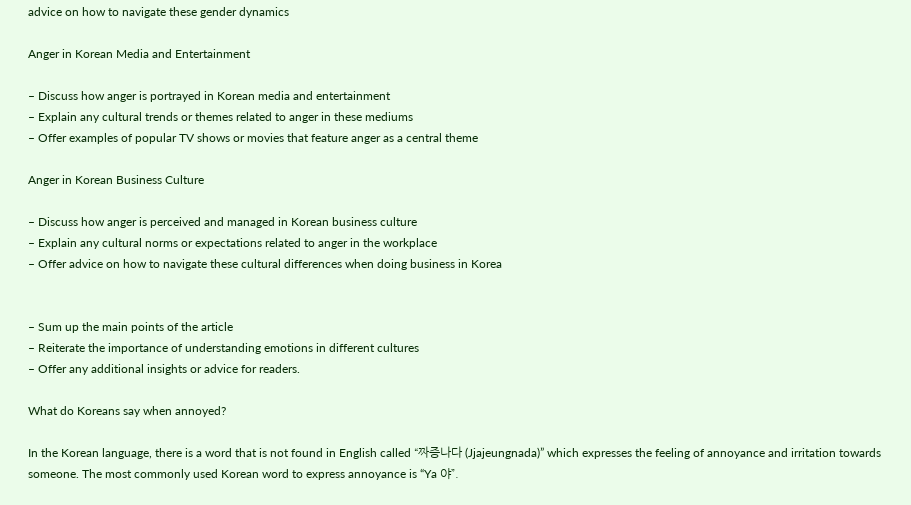advice on how to navigate these gender dynamics

Anger in Korean Media and Entertainment

– Discuss how anger is portrayed in Korean media and entertainment
– Explain any cultural trends or themes related to anger in these mediums
– Offer examples of popular TV shows or movies that feature anger as a central theme

Anger in Korean Business Culture

– Discuss how anger is perceived and managed in Korean business culture
– Explain any cultural norms or expectations related to anger in the workplace
– Offer advice on how to navigate these cultural differences when doing business in Korea


– Sum up the main points of the article
– Reiterate the importance of understanding emotions in different cultures
– Offer any additional insights or advice for readers.

What do Koreans say when annoyed?

In the Korean language, there is a word that is not found in English called “짜증나다 (Jjajeungnada)” which expresses the feeling of annoyance and irritation towards someone. The most commonly used Korean word to express annoyance is “Ya 야”.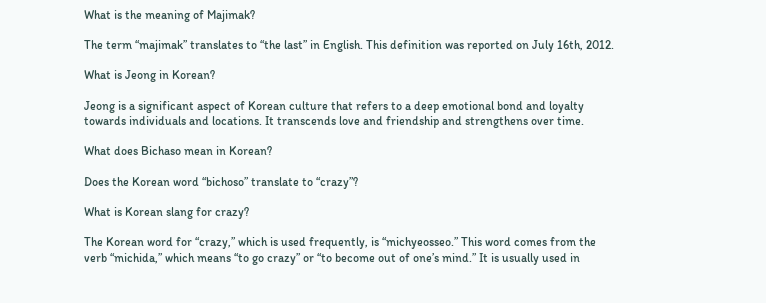What is the meaning of Majimak?

The term “majimak” translates to “the last” in English. This definition was reported on July 16th, 2012.

What is Jeong in Korean?

Jeong is a significant aspect of Korean culture that refers to a deep emotional bond and loyalty towards individuals and locations. It transcends love and friendship and strengthens over time.

What does Bichaso mean in Korean?

Does the Korean word “bichoso” translate to “crazy”?

What is Korean slang for crazy?

The Korean word for “crazy,” which is used frequently, is “michyeosseo.” This word comes from the verb “michida,” which means “to go crazy” or “to become out of one’s mind.” It is usually used in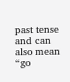past tense and can also mean “go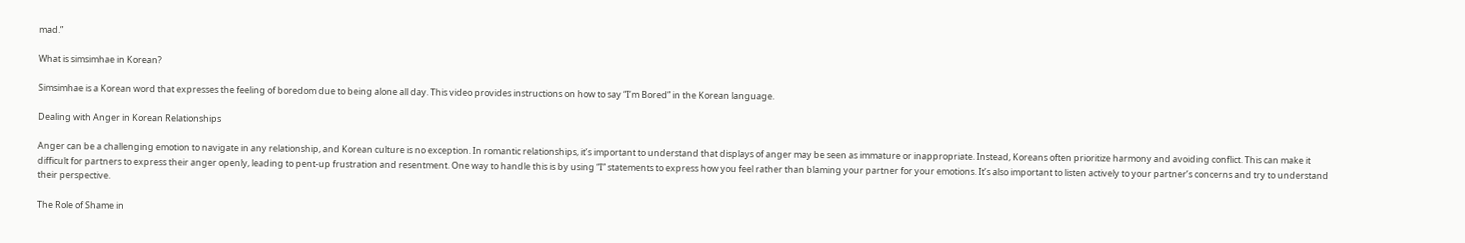mad.”

What is simsimhae in Korean?

Simsimhae is a Korean word that expresses the feeling of boredom due to being alone all day. This video provides instructions on how to say “I’m Bored” in the Korean language.

Dealing with Anger in Korean Relationships

Anger can be a challenging emotion to navigate in any relationship, and Korean culture is no exception. In romantic relationships, it’s important to understand that displays of anger may be seen as immature or inappropriate. Instead, Koreans often prioritize harmony and avoiding conflict. This can make it difficult for partners to express their anger openly, leading to pent-up frustration and resentment. One way to handle this is by using “I” statements to express how you feel rather than blaming your partner for your emotions. It’s also important to listen actively to your partner’s concerns and try to understand their perspective.

The Role of Shame in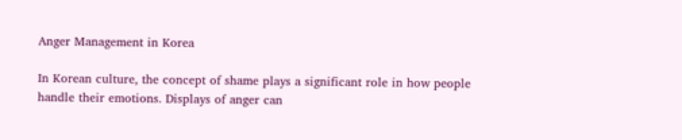Anger Management in Korea

In Korean culture, the concept of shame plays a significant role in how people handle their emotions. Displays of anger can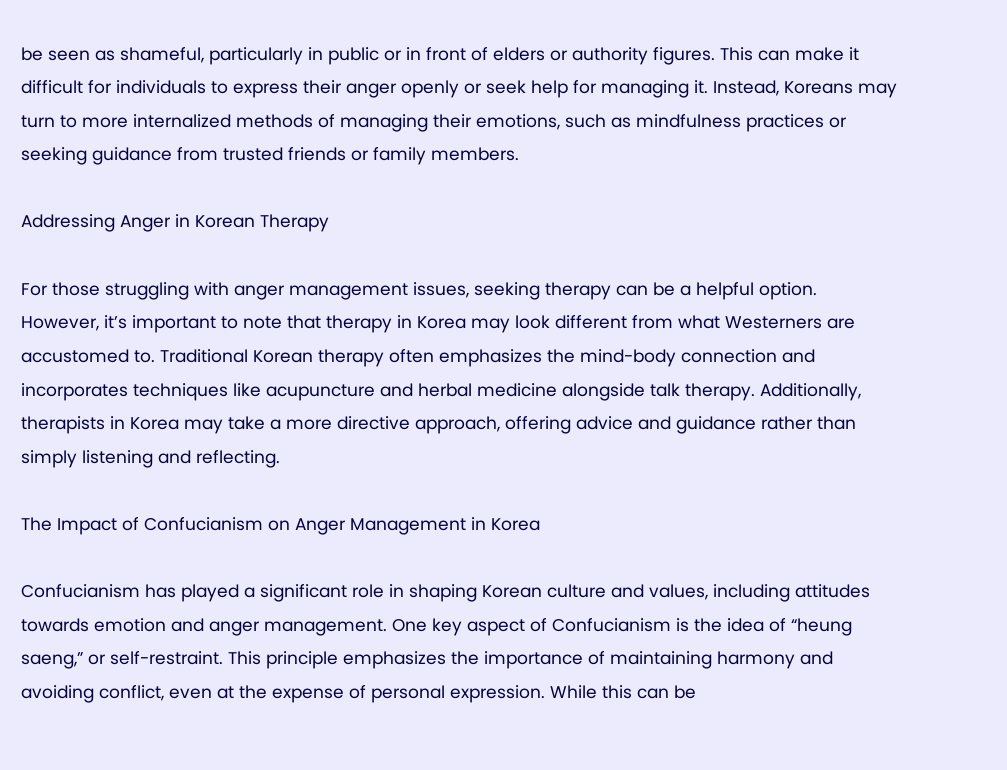be seen as shameful, particularly in public or in front of elders or authority figures. This can make it difficult for individuals to express their anger openly or seek help for managing it. Instead, Koreans may turn to more internalized methods of managing their emotions, such as mindfulness practices or seeking guidance from trusted friends or family members.

Addressing Anger in Korean Therapy

For those struggling with anger management issues, seeking therapy can be a helpful option. However, it’s important to note that therapy in Korea may look different from what Westerners are accustomed to. Traditional Korean therapy often emphasizes the mind-body connection and incorporates techniques like acupuncture and herbal medicine alongside talk therapy. Additionally, therapists in Korea may take a more directive approach, offering advice and guidance rather than simply listening and reflecting.

The Impact of Confucianism on Anger Management in Korea

Confucianism has played a significant role in shaping Korean culture and values, including attitudes towards emotion and anger management. One key aspect of Confucianism is the idea of “heung saeng,” or self-restraint. This principle emphasizes the importance of maintaining harmony and avoiding conflict, even at the expense of personal expression. While this can be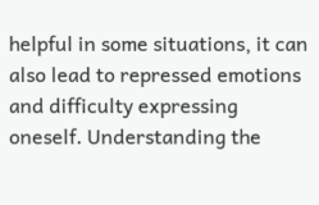helpful in some situations, it can also lead to repressed emotions and difficulty expressing oneself. Understanding the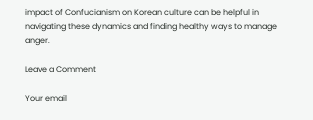impact of Confucianism on Korean culture can be helpful in navigating these dynamics and finding healthy ways to manage anger.

Leave a Comment

Your email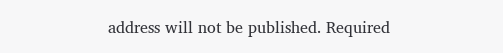address will not be published. Required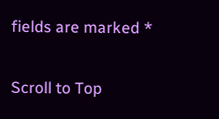fields are marked *

Scroll to Top